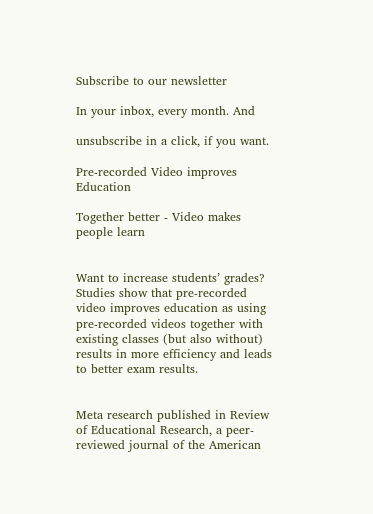Subscribe to our newsletter

In your inbox, every month. And

unsubscribe in a click, if you want.

Pre-recorded Video improves Education

Together better - Video makes people learn


Want to increase students’ grades? Studies show that pre-recorded video improves education as using pre-recorded videos together with existing classes (but also without) results in more efficiency and leads to better exam results.


Meta research published in Review of Educational Research, a peer-reviewed journal of the American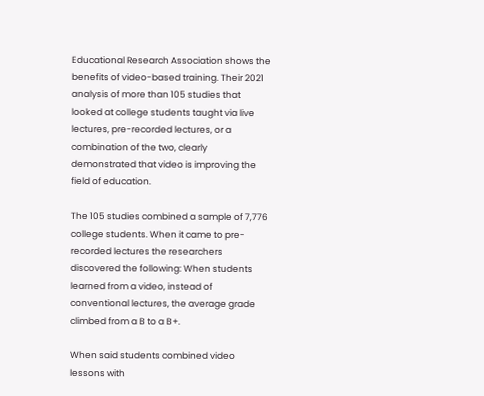Educational Research Association shows the benefits of video-based training. Their 2021 analysis of more than 105 studies that looked at college students taught via live lectures, pre-recorded lectures, or a combination of the two, clearly demonstrated that video is improving the field of education.

The 105 studies combined a sample of 7,776 college students. When it came to pre-recorded lectures the researchers discovered the following: When students learned from a video, instead of conventional lectures, the average grade climbed from a B to a B+.

When said students combined video lessons with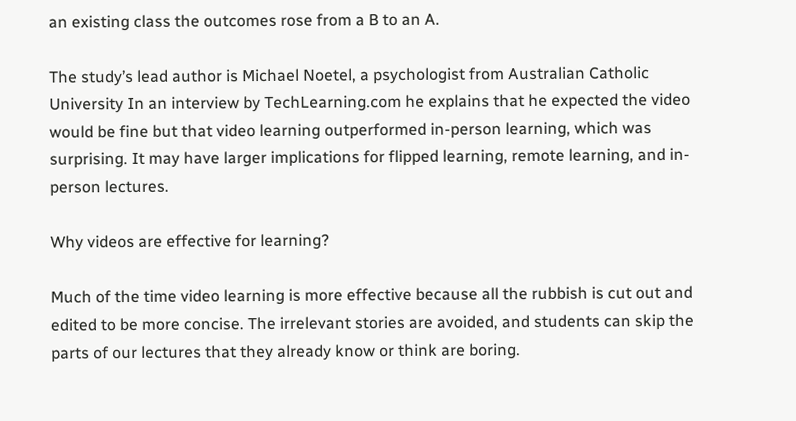an existing class the outcomes rose from a B to an A.

The study’s lead author is Michael Noetel, a psychologist from Australian Catholic University In an interview by TechLearning.com he explains that he expected the video would be fine but that video learning outperformed in-person learning, which was surprising. It may have larger implications for flipped learning, remote learning, and in-person lectures.

Why videos are effective for learning?

Much of the time video learning is more effective because all the rubbish is cut out and edited to be more concise. The irrelevant stories are avoided, and students can skip the parts of our lectures that they already know or think are boring.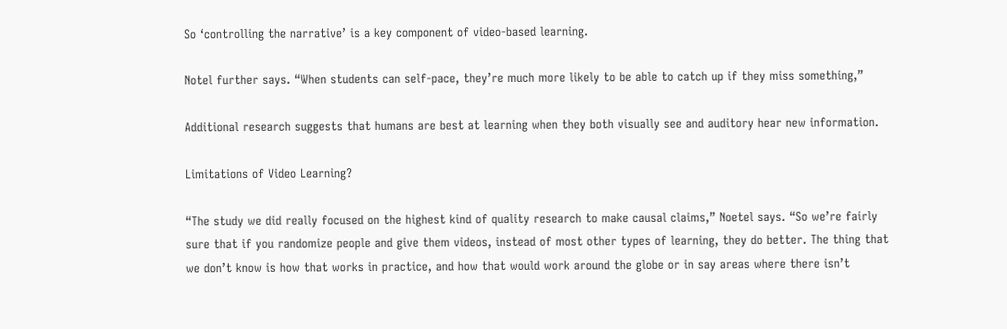So ‘controlling the narrative’ is a key component of video-based learning.

Notel further says. “When students can self-pace, they’re much more likely to be able to catch up if they miss something,”

Additional research suggests that humans are best at learning when they both visually see and auditory hear new information.

Limitations of Video Learning?

“The study we did really focused on the highest kind of quality research to make causal claims,” Noetel says. “So we’re fairly sure that if you randomize people and give them videos, instead of most other types of learning, they do better. The thing that we don’t know is how that works in practice, and how that would work around the globe or in say areas where there isn’t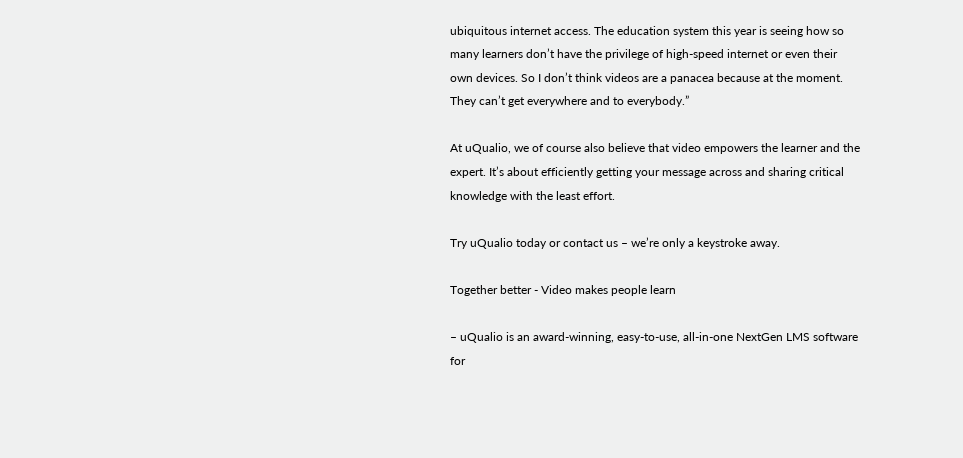ubiquitous internet access. The education system this year is seeing how so many learners don’t have the privilege of high-speed internet or even their own devices. So I don’t think videos are a panacea because at the moment. They can’t get everywhere and to everybody.”

At uQualio, we of course also believe that video empowers the learner and the expert. It’s about efficiently getting your message across and sharing critical knowledge with the least effort.

Try uQualio today or contact us – we’re only a keystroke away.

Together better - Video makes people learn

– uQualio is an award-winning, easy-to-use, all-in-one NextGen LMS software for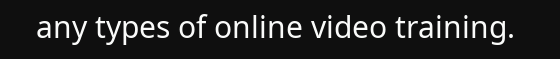any types of online video training.